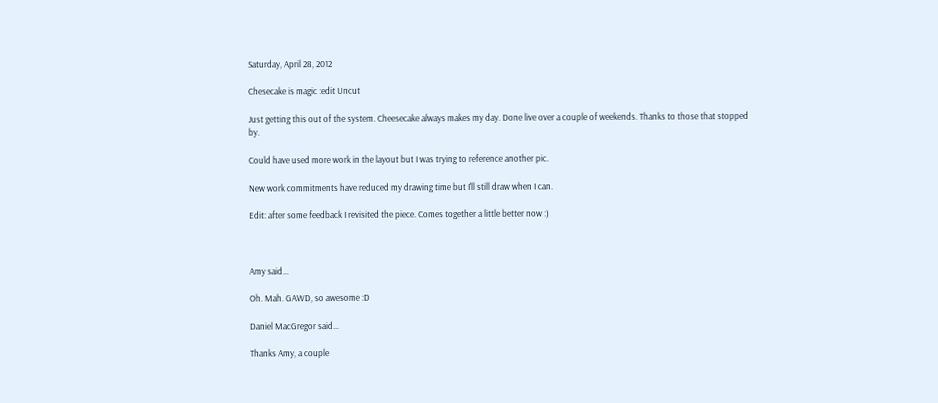Saturday, April 28, 2012

Chesecake is magic :edit Uncut

Just getting this out of the system. Cheesecake always makes my day. Done live over a couple of weekends. Thanks to those that stopped by.

Could have used more work in the layout but I was trying to reference another pic.

New work commitments have reduced my drawing time but I'll still draw when I can.

Edit: after some feedback I revisited the piece. Comes together a little better now :)



Amy said...

Oh. Mah. GAWD, so awesome :D

Daniel MacGregor said...

Thanks Amy, a couple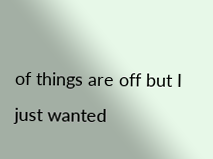of things are off but I just wanted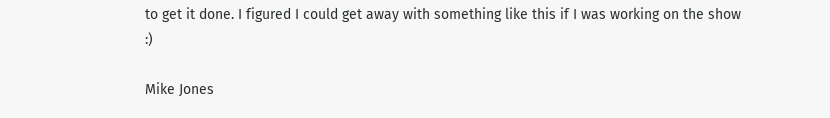to get it done. I figured I could get away with something like this if I was working on the show :)

Mike Jones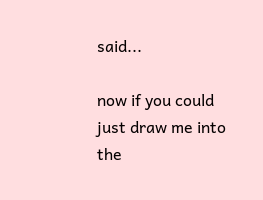said...

now if you could just draw me into the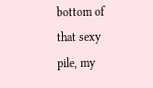bottom of that sexy pile, my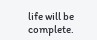life will be complete.